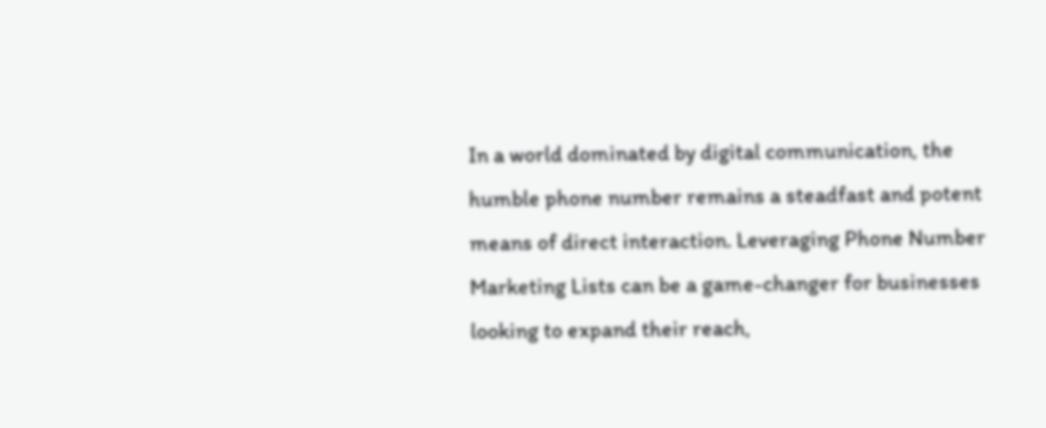In a world dominated by digital communication, the humble phone number remains a steadfast and potent means of direct interaction. Leveraging Phone Number Marketing Lists can be a game-changer for businesses looking to expand their reach,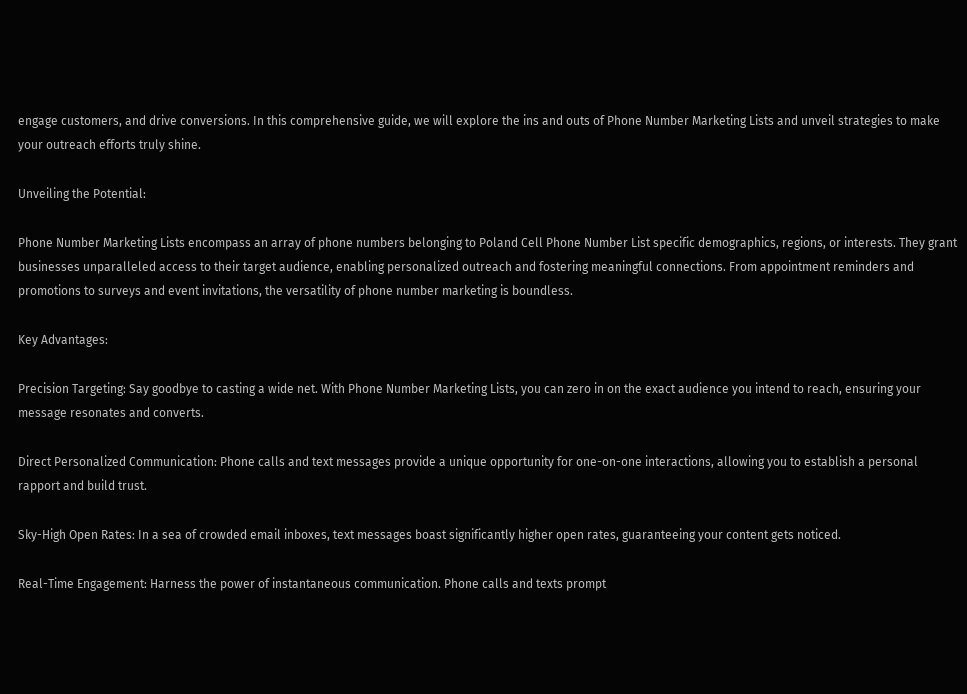engage customers, and drive conversions. In this comprehensive guide, we will explore the ins and outs of Phone Number Marketing Lists and unveil strategies to make your outreach efforts truly shine.

Unveiling the Potential:

Phone Number Marketing Lists encompass an array of phone numbers belonging to Poland Cell Phone Number List specific demographics, regions, or interests. They grant businesses unparalleled access to their target audience, enabling personalized outreach and fostering meaningful connections. From appointment reminders and promotions to surveys and event invitations, the versatility of phone number marketing is boundless.

Key Advantages:

Precision Targeting: Say goodbye to casting a wide net. With Phone Number Marketing Lists, you can zero in on the exact audience you intend to reach, ensuring your message resonates and converts.

Direct Personalized Communication: Phone calls and text messages provide a unique opportunity for one-on-one interactions, allowing you to establish a personal rapport and build trust.

Sky-High Open Rates: In a sea of crowded email inboxes, text messages boast significantly higher open rates, guaranteeing your content gets noticed.

Real-Time Engagement: Harness the power of instantaneous communication. Phone calls and texts prompt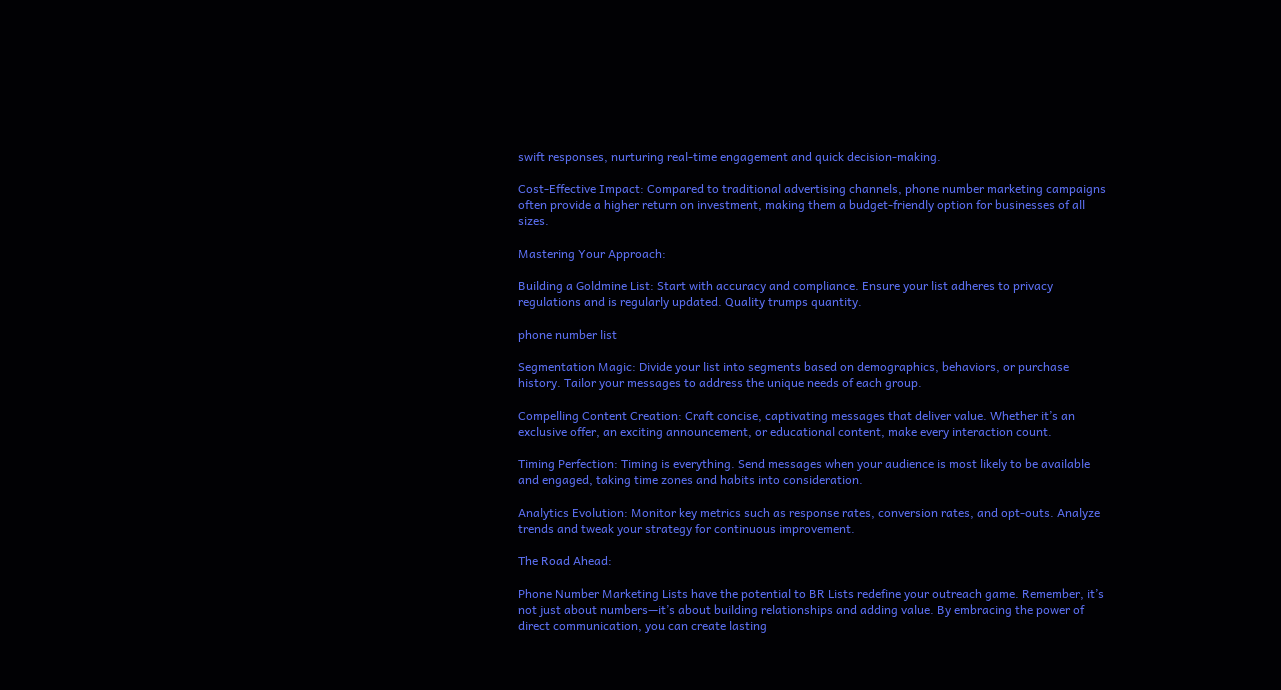swift responses, nurturing real-time engagement and quick decision-making.

Cost-Effective Impact: Compared to traditional advertising channels, phone number marketing campaigns often provide a higher return on investment, making them a budget-friendly option for businesses of all sizes.

Mastering Your Approach:

Building a Goldmine List: Start with accuracy and compliance. Ensure your list adheres to privacy regulations and is regularly updated. Quality trumps quantity.

phone number list

Segmentation Magic: Divide your list into segments based on demographics, behaviors, or purchase history. Tailor your messages to address the unique needs of each group.

Compelling Content Creation: Craft concise, captivating messages that deliver value. Whether it’s an exclusive offer, an exciting announcement, or educational content, make every interaction count.

Timing Perfection: Timing is everything. Send messages when your audience is most likely to be available and engaged, taking time zones and habits into consideration.

Analytics Evolution: Monitor key metrics such as response rates, conversion rates, and opt-outs. Analyze trends and tweak your strategy for continuous improvement.

The Road Ahead:

Phone Number Marketing Lists have the potential to BR Lists redefine your outreach game. Remember, it’s not just about numbers—it’s about building relationships and adding value. By embracing the power of direct communication, you can create lasting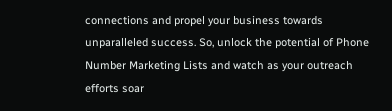connections and propel your business towards unparalleled success. So, unlock the potential of Phone Number Marketing Lists and watch as your outreach efforts soar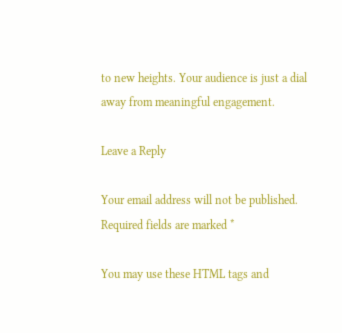to new heights. Your audience is just a dial away from meaningful engagement.

Leave a Reply

Your email address will not be published. Required fields are marked *

You may use these HTML tags and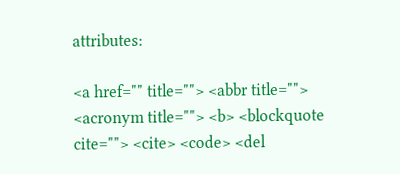attributes:

<a href="" title=""> <abbr title=""> <acronym title=""> <b> <blockquote cite=""> <cite> <code> <del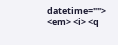datetime=""> <em> <i> <q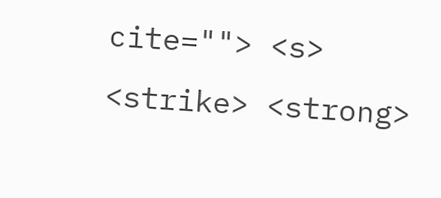cite=""> <s> <strike> <strong>